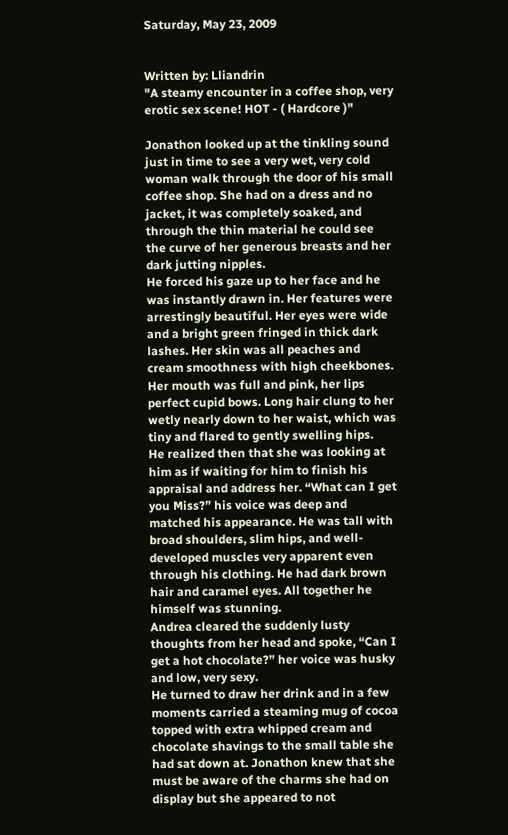Saturday, May 23, 2009


Written by: Lliandrin
"A steamy encounter in a coffee shop, very erotic sex scene! HOT - ( Hardcore )"

Jonathon looked up at the tinkling sound just in time to see a very wet, very cold woman walk through the door of his small coffee shop. She had on a dress and no jacket, it was completely soaked, and through the thin material he could see the curve of her generous breasts and her dark jutting nipples.
He forced his gaze up to her face and he was instantly drawn in. Her features were arrestingly beautiful. Her eyes were wide and a bright green fringed in thick dark lashes. Her skin was all peaches and cream smoothness with high cheekbones. Her mouth was full and pink, her lips perfect cupid bows. Long hair clung to her wetly nearly down to her waist, which was tiny and flared to gently swelling hips.
He realized then that she was looking at him as if waiting for him to finish his appraisal and address her. “What can I get you Miss?” his voice was deep and matched his appearance. He was tall with broad shoulders, slim hips, and well-developed muscles very apparent even through his clothing. He had dark brown hair and caramel eyes. All together he himself was stunning.
Andrea cleared the suddenly lusty thoughts from her head and spoke, “Can I get a hot chocolate?” her voice was husky and low, very sexy.
He turned to draw her drink and in a few moments carried a steaming mug of cocoa topped with extra whipped cream and chocolate shavings to the small table she had sat down at. Jonathon knew that she must be aware of the charms she had on display but she appeared to not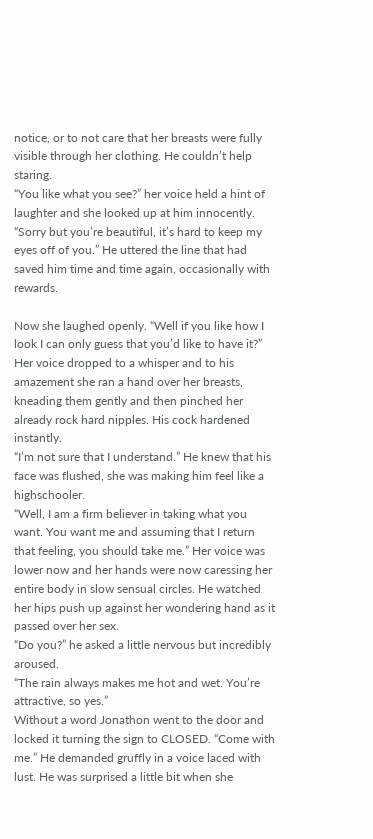notice, or to not care that her breasts were fully visible through her clothing. He couldn’t help staring.
“You like what you see?” her voice held a hint of laughter and she looked up at him innocently.
“Sorry but you’re beautiful, it’s hard to keep my eyes off of you.” He uttered the line that had saved him time and time again, occasionally with rewards.

Now she laughed openly. “Well if you like how I look I can only guess that you’d like to have it?” Her voice dropped to a whisper and to his amazement she ran a hand over her breasts, kneading them gently and then pinched her already rock hard nipples. His cock hardened instantly.
“I’m not sure that I understand.” He knew that his face was flushed, she was making him feel like a highschooler.
“Well, I am a firm believer in taking what you want. You want me and assuming that I return that feeling, you should take me.” Her voice was lower now and her hands were now caressing her entire body in slow sensual circles. He watched her hips push up against her wondering hand as it passed over her sex.
“Do you?” he asked a little nervous but incredibly aroused.
“The rain always makes me hot and wet. You’re attractive, so yes.”
Without a word Jonathon went to the door and locked it turning the sign to CLOSED. “Come with me.” He demanded gruffly in a voice laced with lust. He was surprised a little bit when she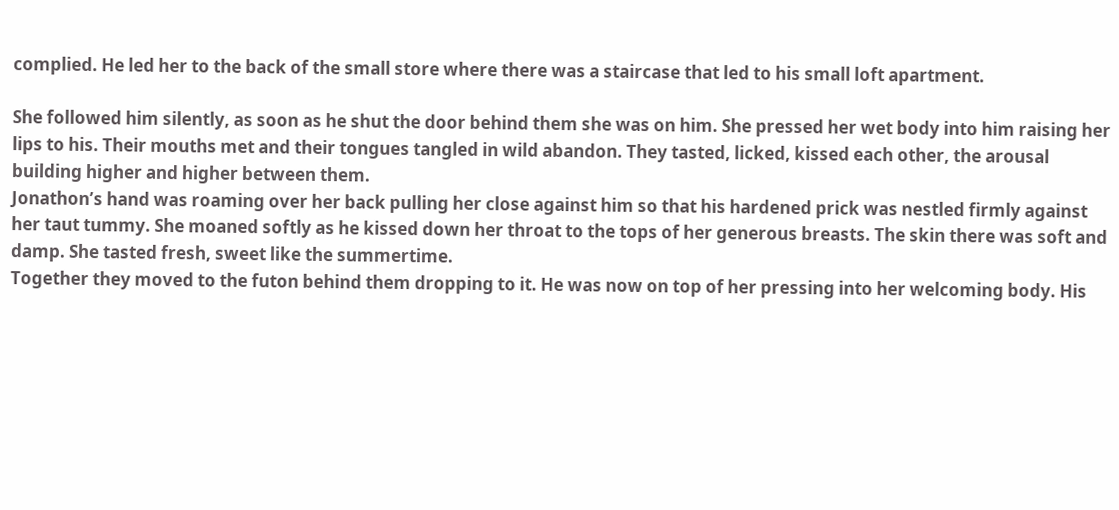complied. He led her to the back of the small store where there was a staircase that led to his small loft apartment.

She followed him silently, as soon as he shut the door behind them she was on him. She pressed her wet body into him raising her lips to his. Their mouths met and their tongues tangled in wild abandon. They tasted, licked, kissed each other, the arousal building higher and higher between them.
Jonathon’s hand was roaming over her back pulling her close against him so that his hardened prick was nestled firmly against her taut tummy. She moaned softly as he kissed down her throat to the tops of her generous breasts. The skin there was soft and damp. She tasted fresh, sweet like the summertime.
Together they moved to the futon behind them dropping to it. He was now on top of her pressing into her welcoming body. His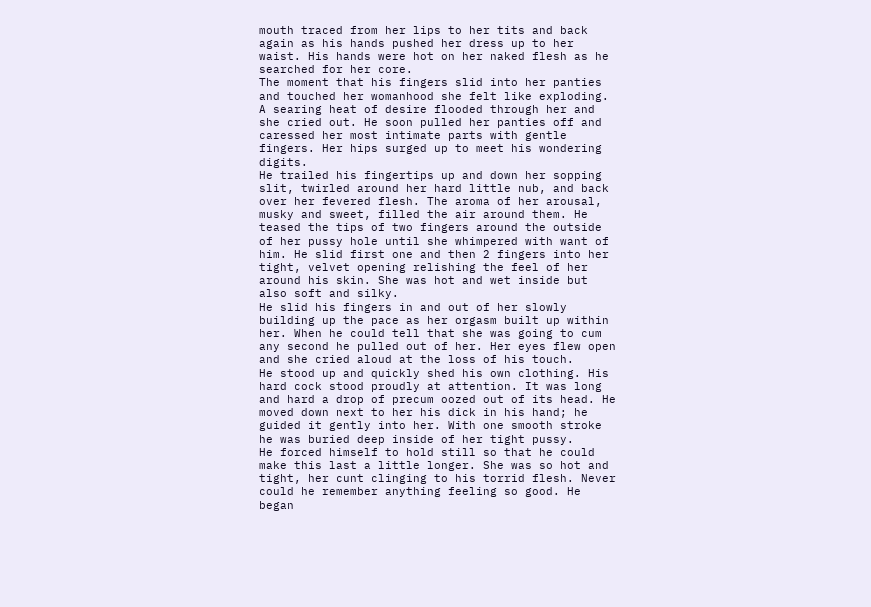mouth traced from her lips to her tits and back again as his hands pushed her dress up to her waist. His hands were hot on her naked flesh as he searched for her core.
The moment that his fingers slid into her panties and touched her womanhood she felt like exploding. A searing heat of desire flooded through her and she cried out. He soon pulled her panties off and caressed her most intimate parts with gentle fingers. Her hips surged up to meet his wondering digits.
He trailed his fingertips up and down her sopping slit, twirled around her hard little nub, and back over her fevered flesh. The aroma of her arousal, musky and sweet, filled the air around them. He teased the tips of two fingers around the outside of her pussy hole until she whimpered with want of him. He slid first one and then 2 fingers into her tight, velvet opening relishing the feel of her around his skin. She was hot and wet inside but also soft and silky.
He slid his fingers in and out of her slowly building up the pace as her orgasm built up within her. When he could tell that she was going to cum any second he pulled out of her. Her eyes flew open and she cried aloud at the loss of his touch.
He stood up and quickly shed his own clothing. His hard cock stood proudly at attention. It was long and hard a drop of precum oozed out of its head. He moved down next to her his dick in his hand; he guided it gently into her. With one smooth stroke he was buried deep inside of her tight pussy.
He forced himself to hold still so that he could make this last a little longer. She was so hot and tight, her cunt clinging to his torrid flesh. Never could he remember anything feeling so good. He began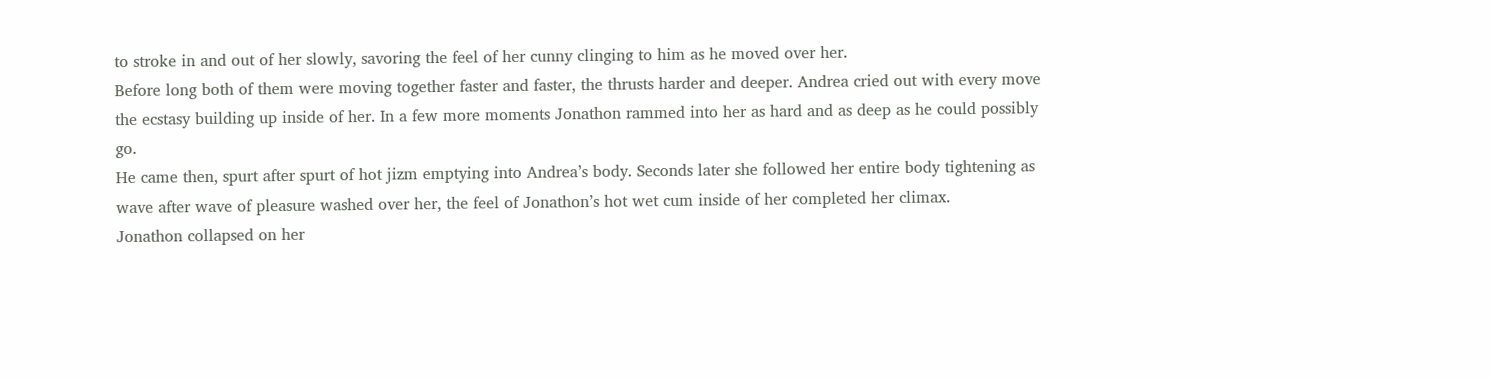to stroke in and out of her slowly, savoring the feel of her cunny clinging to him as he moved over her.
Before long both of them were moving together faster and faster, the thrusts harder and deeper. Andrea cried out with every move the ecstasy building up inside of her. In a few more moments Jonathon rammed into her as hard and as deep as he could possibly go.
He came then, spurt after spurt of hot jizm emptying into Andrea’s body. Seconds later she followed her entire body tightening as wave after wave of pleasure washed over her, the feel of Jonathon’s hot wet cum inside of her completed her climax.
Jonathon collapsed on her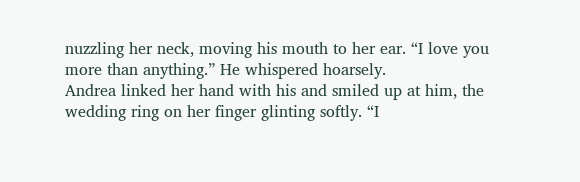nuzzling her neck, moving his mouth to her ear. “I love you more than anything.” He whispered hoarsely.
Andrea linked her hand with his and smiled up at him, the wedding ring on her finger glinting softly. “I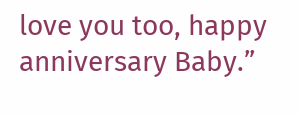love you too, happy anniversary Baby.”